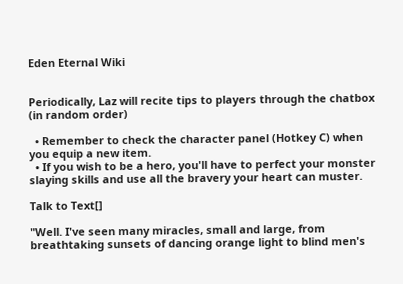Eden Eternal Wiki


Periodically, Laz will recite tips to players through the chatbox (in random order)

  • Remember to check the character panel (Hotkey C) when you equip a new item.
  • If you wish to be a hero, you'll have to perfect your monster slaying skills and use all the bravery your heart can muster.

Talk to Text[]

"Well. I've seen many miracles, small and large, from breathtaking sunsets of dancing orange light to blind men's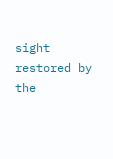sight restored by the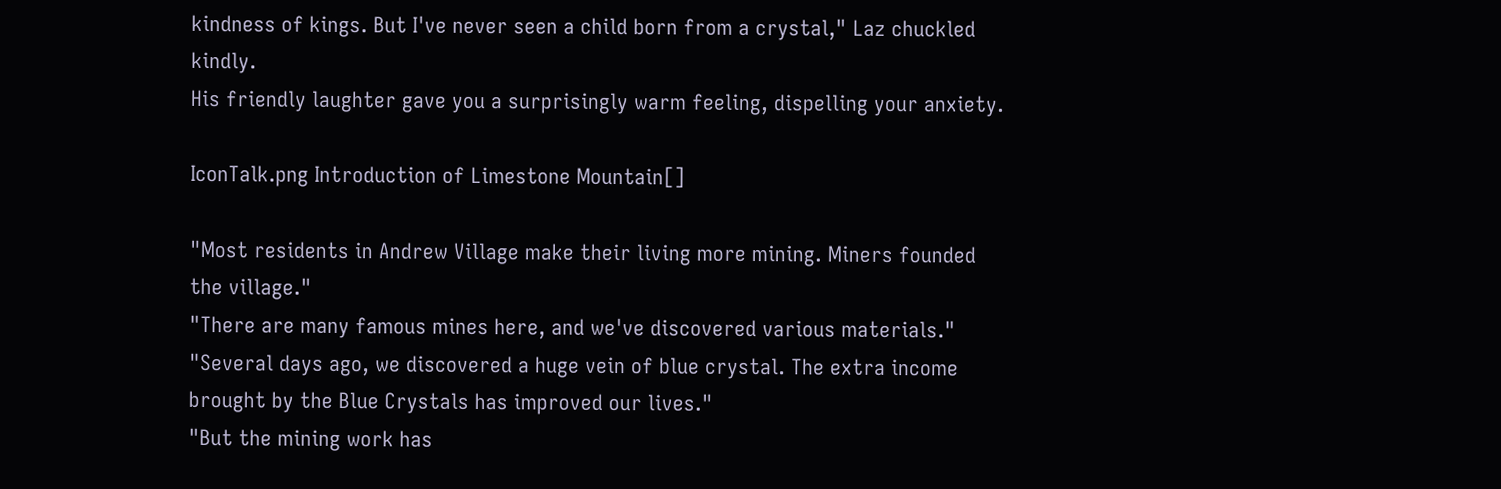kindness of kings. But I've never seen a child born from a crystal," Laz chuckled kindly.
His friendly laughter gave you a surprisingly warm feeling, dispelling your anxiety.

IconTalk.png Introduction of Limestone Mountain[]

"Most residents in Andrew Village make their living more mining. Miners founded the village."
"There are many famous mines here, and we've discovered various materials."
"Several days ago, we discovered a huge vein of blue crystal. The extra income brought by the Blue Crystals has improved our lives."
"But the mining work has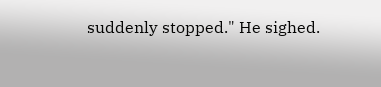suddenly stopped." He sighed.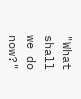"What shall we do now?"